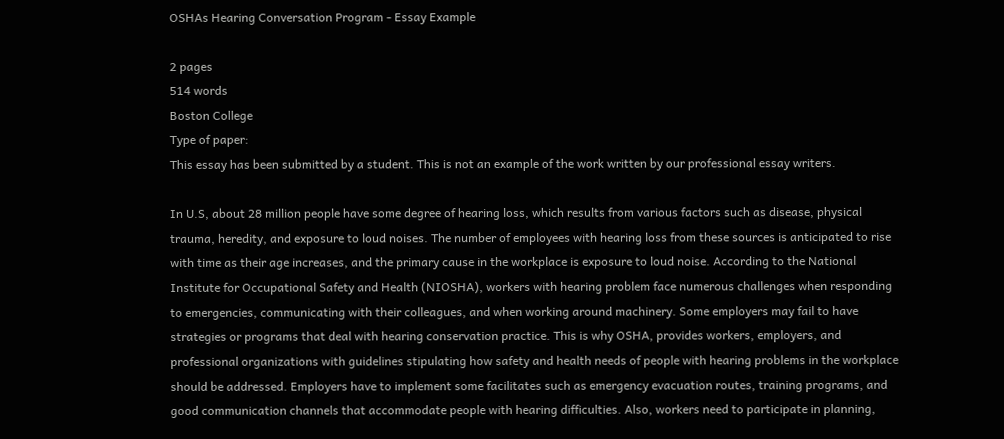OSHAs Hearing Conversation Program - Essay Example

2 pages
514 words
Boston College
Type of paper:
This essay has been submitted by a student. This is not an example of the work written by our professional essay writers.

In U.S, about 28 million people have some degree of hearing loss, which results from various factors such as disease, physical trauma, heredity, and exposure to loud noises. The number of employees with hearing loss from these sources is anticipated to rise with time as their age increases, and the primary cause in the workplace is exposure to loud noise. According to the National Institute for Occupational Safety and Health (NIOSHA), workers with hearing problem face numerous challenges when responding to emergencies, communicating with their colleagues, and when working around machinery. Some employers may fail to have strategies or programs that deal with hearing conservation practice. This is why OSHA, provides workers, employers, and professional organizations with guidelines stipulating how safety and health needs of people with hearing problems in the workplace should be addressed. Employers have to implement some facilitates such as emergency evacuation routes, training programs, and good communication channels that accommodate people with hearing difficulties. Also, workers need to participate in planning,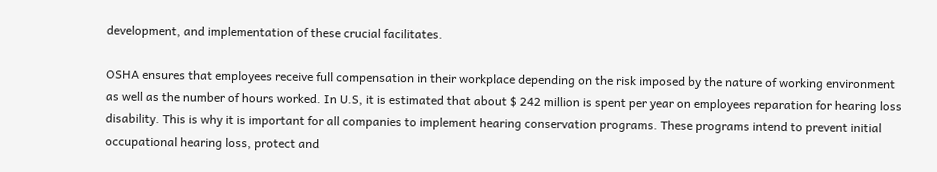development, and implementation of these crucial facilitates.

OSHA ensures that employees receive full compensation in their workplace depending on the risk imposed by the nature of working environment as well as the number of hours worked. In U.S, it is estimated that about $ 242 million is spent per year on employees reparation for hearing loss disability. This is why it is important for all companies to implement hearing conservation programs. These programs intend to prevent initial occupational hearing loss, protect and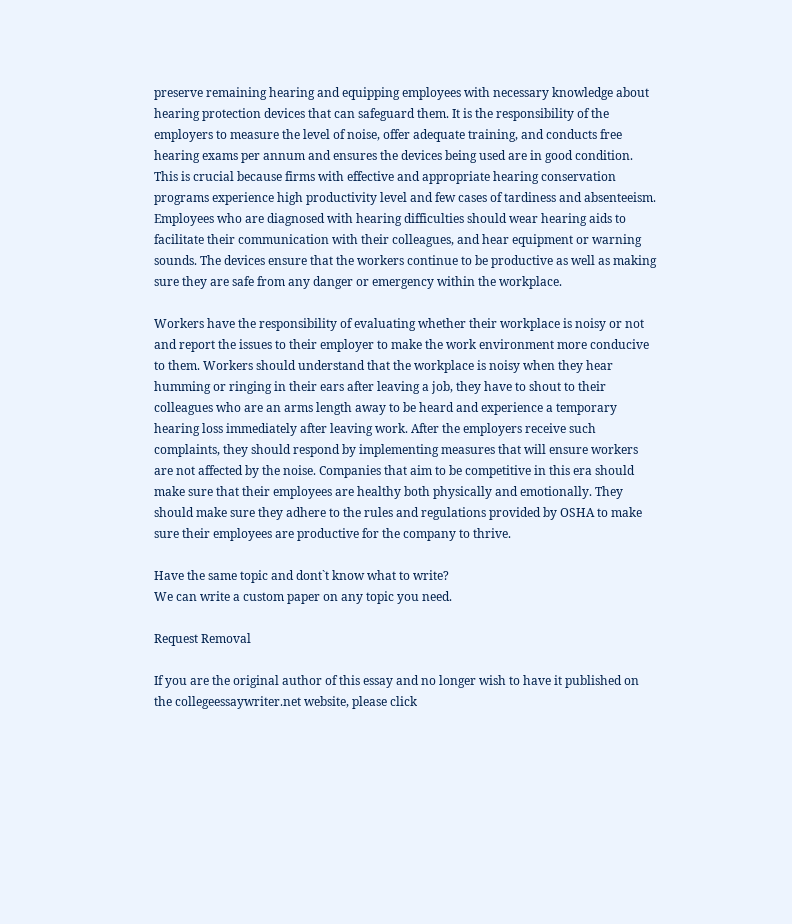preserve remaining hearing and equipping employees with necessary knowledge about hearing protection devices that can safeguard them. It is the responsibility of the employers to measure the level of noise, offer adequate training, and conducts free hearing exams per annum and ensures the devices being used are in good condition. This is crucial because firms with effective and appropriate hearing conservation programs experience high productivity level and few cases of tardiness and absenteeism. Employees who are diagnosed with hearing difficulties should wear hearing aids to facilitate their communication with their colleagues, and hear equipment or warning sounds. The devices ensure that the workers continue to be productive as well as making sure they are safe from any danger or emergency within the workplace.

Workers have the responsibility of evaluating whether their workplace is noisy or not and report the issues to their employer to make the work environment more conducive to them. Workers should understand that the workplace is noisy when they hear humming or ringing in their ears after leaving a job, they have to shout to their colleagues who are an arms length away to be heard and experience a temporary hearing loss immediately after leaving work. After the employers receive such complaints, they should respond by implementing measures that will ensure workers are not affected by the noise. Companies that aim to be competitive in this era should make sure that their employees are healthy both physically and emotionally. They should make sure they adhere to the rules and regulations provided by OSHA to make sure their employees are productive for the company to thrive.

Have the same topic and dont`t know what to write?
We can write a custom paper on any topic you need.

Request Removal

If you are the original author of this essay and no longer wish to have it published on the collegeessaywriter.net website, please click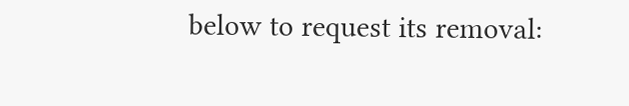below to request its removal: